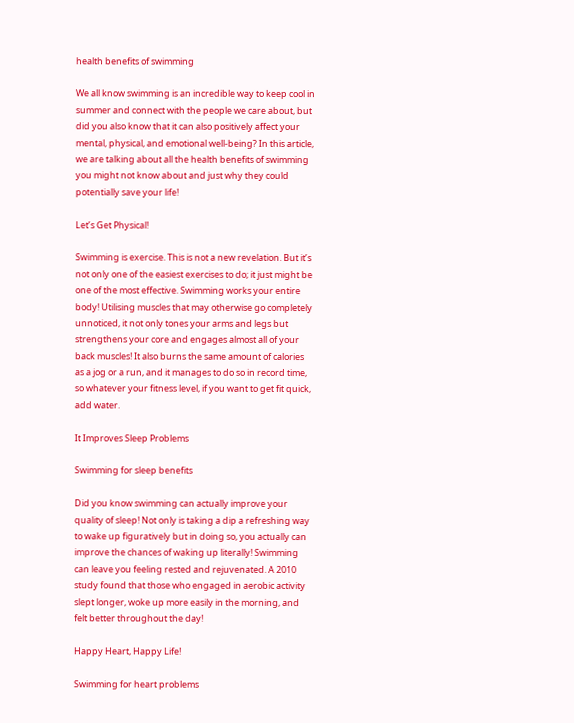health benefits of swimming

We all know swimming is an incredible way to keep cool in summer and connect with the people we care about, but did you also know that it can also positively affect your mental, physical, and emotional well-being? In this article, we are talking about all the health benefits of swimming you might not know about and just why they could potentially save your life!

Let’s Get Physical!

Swimming is exercise. This is not a new revelation. But it’s not only one of the easiest exercises to do; it just might be one of the most effective. Swimming works your entire body! Utilising muscles that may otherwise go completely unnoticed, it not only tones your arms and legs but strengthens your core and engages almost all of your back muscles! It also burns the same amount of calories as a jog or a run, and it manages to do so in record time, so whatever your fitness level, if you want to get fit quick, add water.

It Improves Sleep Problems

Swimming for sleep benefits

Did you know swimming can actually improve your quality of sleep! Not only is taking a dip a refreshing way to wake up figuratively but in doing so, you actually can improve the chances of waking up literally! Swimming can leave you feeling rested and rejuvenated. A 2010 study found that those who engaged in aerobic activity slept longer, woke up more easily in the morning, and felt better throughout the day!

Happy Heart, Happy Life!

Swimming for heart problems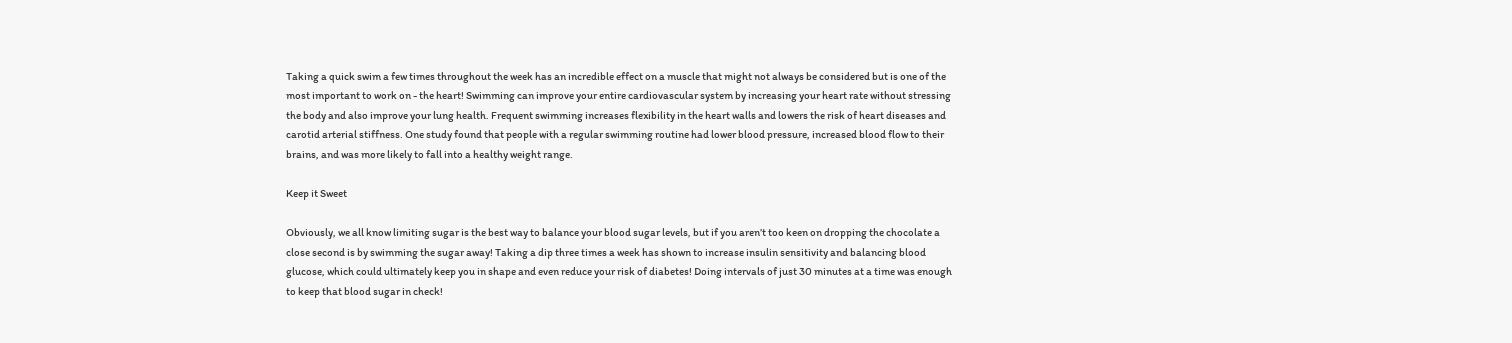Taking a quick swim a few times throughout the week has an incredible effect on a muscle that might not always be considered but is one of the most important to work on - the heart! Swimming can improve your entire cardiovascular system by increasing your heart rate without stressing the body and also improve your lung health. Frequent swimming increases flexibility in the heart walls and lowers the risk of heart diseases and carotid arterial stiffness. One study found that people with a regular swimming routine had lower blood pressure, increased blood flow to their brains, and was more likely to fall into a healthy weight range.

Keep it Sweet

Obviously, we all know limiting sugar is the best way to balance your blood sugar levels, but if you aren’t too keen on dropping the chocolate a close second is by swimming the sugar away! Taking a dip three times a week has shown to increase insulin sensitivity and balancing blood glucose, which could ultimately keep you in shape and even reduce your risk of diabetes! Doing intervals of just 30 minutes at a time was enough to keep that blood sugar in check!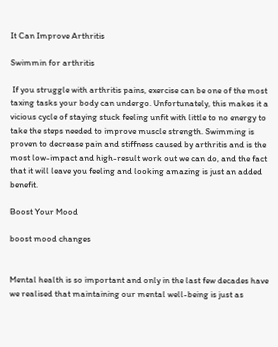It Can Improve Arthritis

Swimmin for arthritis

 If you struggle with arthritis pains, exercise can be one of the most taxing tasks your body can undergo. Unfortunately, this makes it a vicious cycle of staying stuck feeling unfit with little to no energy to take the steps needed to improve muscle strength. Swimming is proven to decrease pain and stiffness caused by arthritis and is the most low-impact and high-result work out we can do, and the fact that it will leave you feeling and looking amazing is just an added benefit.

Boost Your Mood

boost mood changes


Mental health is so important and only in the last few decades have we realised that maintaining our mental well-being is just as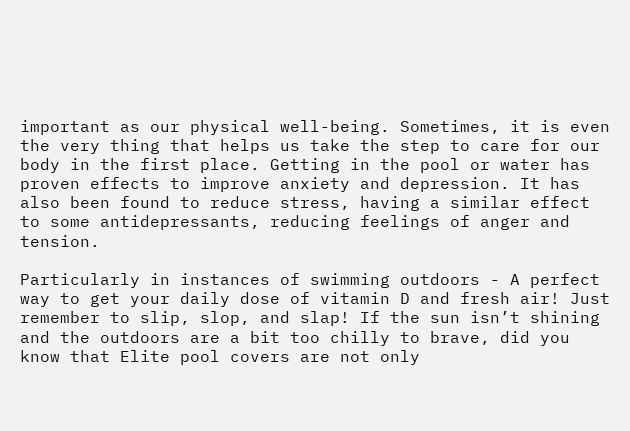important as our physical well-being. Sometimes, it is even the very thing that helps us take the step to care for our body in the first place. Getting in the pool or water has proven effects to improve anxiety and depression. It has also been found to reduce stress, having a similar effect to some antidepressants, reducing feelings of anger and tension.

Particularly in instances of swimming outdoors - A perfect way to get your daily dose of vitamin D and fresh air! Just remember to slip, slop, and slap! If the sun isn’t shining and the outdoors are a bit too chilly to brave, did you know that Elite pool covers are not only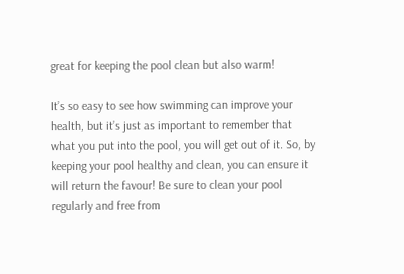great for keeping the pool clean but also warm!

It’s so easy to see how swimming can improve your health, but it’s just as important to remember that what you put into the pool, you will get out of it. So, by keeping your pool healthy and clean, you can ensure it will return the favour! Be sure to clean your pool regularly and free from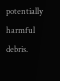potentially harmful debris.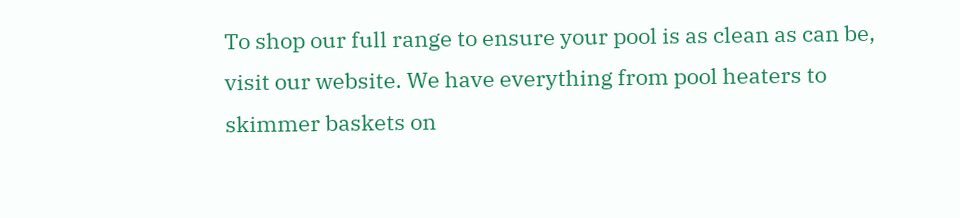To shop our full range to ensure your pool is as clean as can be, visit our website. We have everything from pool heaters to skimmer baskets on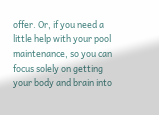offer. Or, if you need a little help with your pool maintenance, so you can focus solely on getting your body and brain into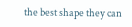the best shape they can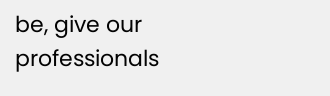be, give our professionals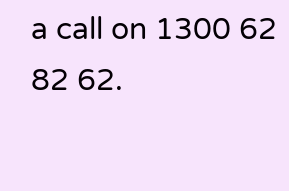a call on 1300 62 82 62.